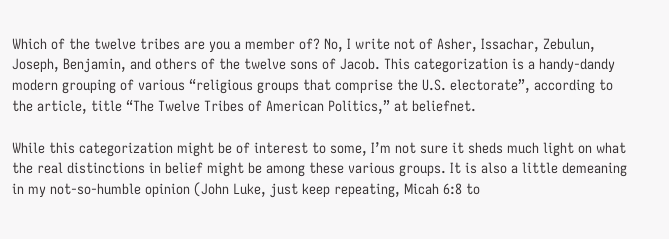Which of the twelve tribes are you a member of? No, I write not of Asher, Issachar, Zebulun, Joseph, Benjamin, and others of the twelve sons of Jacob. This categorization is a handy-dandy modern grouping of various “religious groups that comprise the U.S. electorate”, according to the article, title “The Twelve Tribes of American Politics,” at beliefnet.

While this categorization might be of interest to some, I’m not sure it sheds much light on what the real distinctions in belief might be among these various groups. It is also a little demeaning in my not-so-humble opinion (John Luke, just keep repeating, Micah 6:8 to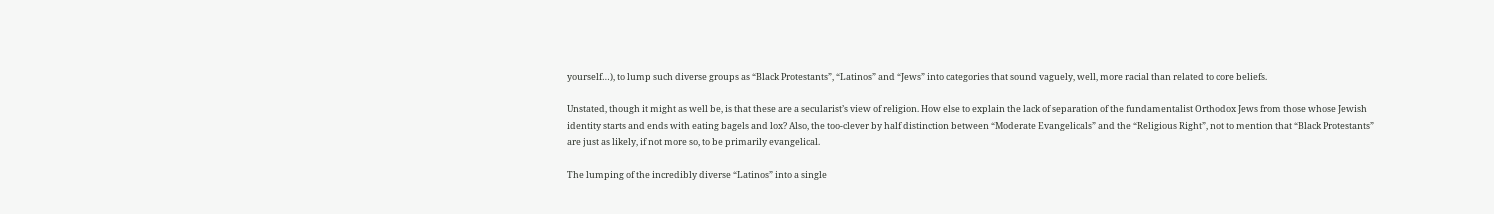yourself…), to lump such diverse groups as “Black Protestants”, “Latinos” and “Jews” into categories that sound vaguely, well, more racial than related to core beliefs.

Unstated, though it might as well be, is that these are a secularist’s view of religion. How else to explain the lack of separation of the fundamentalist Orthodox Jews from those whose Jewish identity starts and ends with eating bagels and lox? Also, the too-clever by half distinction between “Moderate Evangelicals” and the “Religious Right”, not to mention that “Black Protestants” are just as likely, if not more so, to be primarily evangelical.

The lumping of the incredibly diverse “Latinos” into a single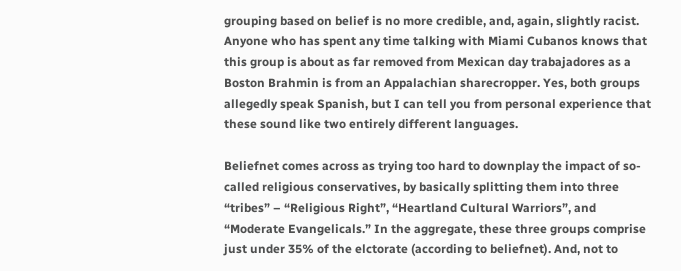grouping based on belief is no more credible, and, again, slightly racist. Anyone who has spent any time talking with Miami Cubanos knows that this group is about as far removed from Mexican day trabajadores as a Boston Brahmin is from an Appalachian sharecropper. Yes, both groups allegedly speak Spanish, but I can tell you from personal experience that these sound like two entirely different languages.

Beliefnet comes across as trying too hard to downplay the impact of so-called religious conservatives, by basically splitting them into three “tribes” – “Religious Right”, “Heartland Cultural Warriors”, and “Moderate Evangelicals.” In the aggregate, these three groups comprise just under 35% of the elctorate (according to beliefnet). And, not to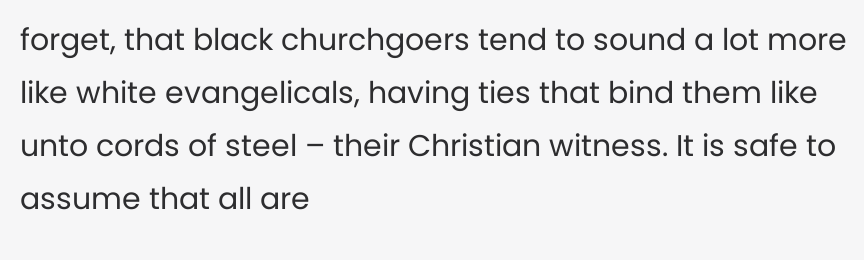forget, that black churchgoers tend to sound a lot more like white evangelicals, having ties that bind them like unto cords of steel – their Christian witness. It is safe to assume that all are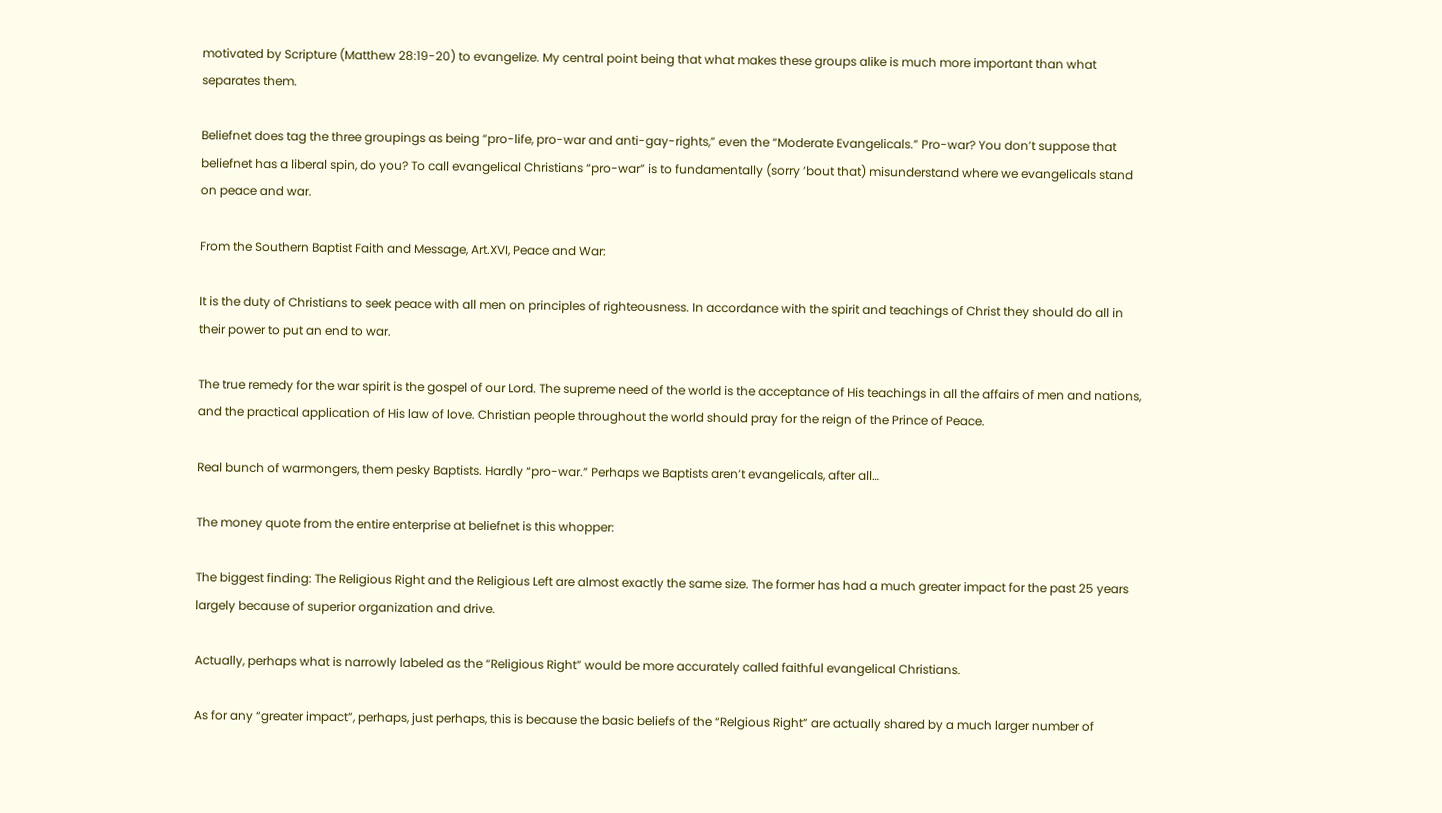motivated by Scripture (Matthew 28:19-20) to evangelize. My central point being that what makes these groups alike is much more important than what separates them.

Beliefnet does tag the three groupings as being “pro-life, pro-war and anti-gay-rights,” even the “Moderate Evangelicals.” Pro-war? You don’t suppose that beliefnet has a liberal spin, do you? To call evangelical Christians “pro-war” is to fundamentally (sorry ’bout that) misunderstand where we evangelicals stand on peace and war.

From the Southern Baptist Faith and Message, Art.XVI, Peace and War:

It is the duty of Christians to seek peace with all men on principles of righteousness. In accordance with the spirit and teachings of Christ they should do all in their power to put an end to war.

The true remedy for the war spirit is the gospel of our Lord. The supreme need of the world is the acceptance of His teachings in all the affairs of men and nations, and the practical application of His law of love. Christian people throughout the world should pray for the reign of the Prince of Peace.

Real bunch of warmongers, them pesky Baptists. Hardly “pro-war.” Perhaps we Baptists aren’t evangelicals, after all…

The money quote from the entire enterprise at beliefnet is this whopper:

The biggest finding: The Religious Right and the Religious Left are almost exactly the same size. The former has had a much greater impact for the past 25 years largely because of superior organization and drive.

Actually, perhaps what is narrowly labeled as the “Religious Right” would be more accurately called faithful evangelical Christians.

As for any “greater impact”, perhaps, just perhaps, this is because the basic beliefs of the “Relgious Right” are actually shared by a much larger number of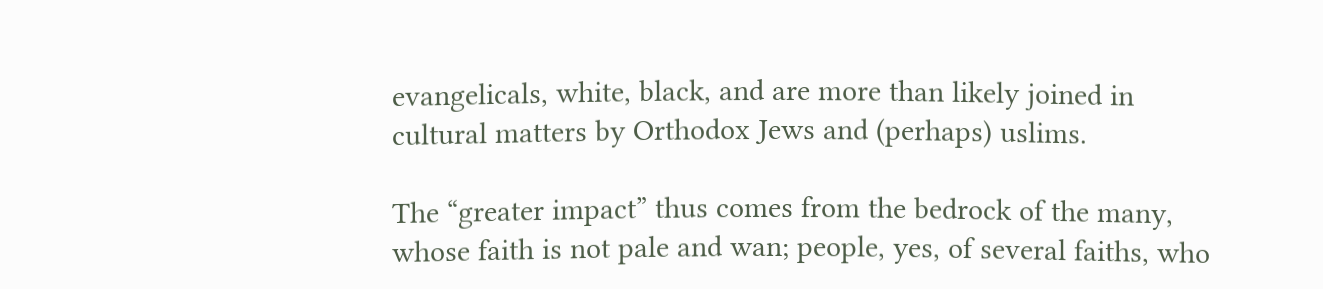evangelicals, white, black, and are more than likely joined in cultural matters by Orthodox Jews and (perhaps) uslims.

The “greater impact” thus comes from the bedrock of the many, whose faith is not pale and wan; people, yes, of several faiths, who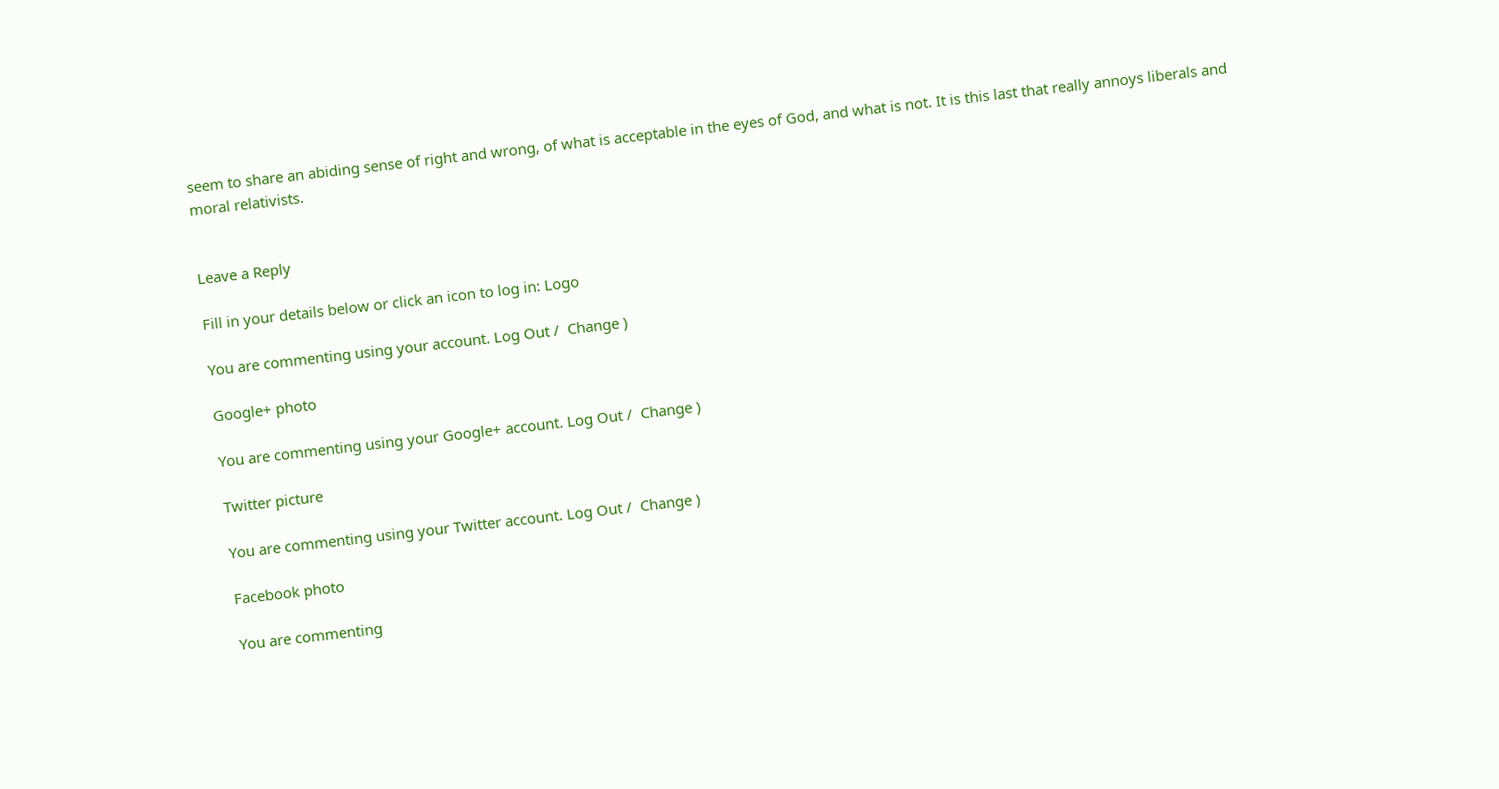seem to share an abiding sense of right and wrong, of what is acceptable in the eyes of God, and what is not. It is this last that really annoys liberals and moral relativists.


Leave a Reply

Fill in your details below or click an icon to log in: Logo

You are commenting using your account. Log Out /  Change )

Google+ photo

You are commenting using your Google+ account. Log Out /  Change )

Twitter picture

You are commenting using your Twitter account. Log Out /  Change )

Facebook photo

You are commenting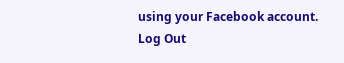using your Facebook account. Log Out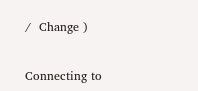/  Change )


Connecting to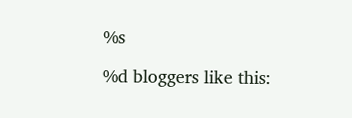%s

%d bloggers like this: